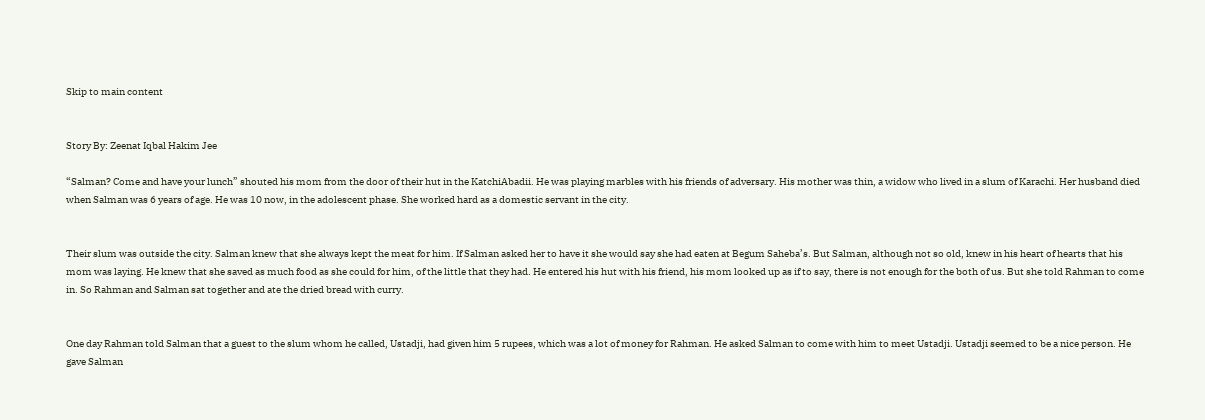Skip to main content


Story By: Zeenat Iqbal Hakim Jee

“Salman? Come and have your lunch” shouted his mom from the door of their hut in the KatchiAbadii. He was playing marbles with his friends of adversary. His mother was thin, a widow who lived in a slum of Karachi. Her husband died when Salman was 6 years of age. He was 10 now, in the adolescent phase. She worked hard as a domestic servant in the city.


Their slum was outside the city. Salman knew that she always kept the meat for him. If Salman asked her to have it she would say she had eaten at Begum Saheba’s. But Salman, although not so old, knew in his heart of hearts that his mom was laying. He knew that she saved as much food as she could for him, of the little that they had. He entered his hut with his friend, his mom looked up as if to say, there is not enough for the both of us. But she told Rahman to come in. So Rahman and Salman sat together and ate the dried bread with curry.


One day Rahman told Salman that a guest to the slum whom he called, Ustadji, had given him 5 rupees, which was a lot of money for Rahman. He asked Salman to come with him to meet Ustadji. Ustadji seemed to be a nice person. He gave Salman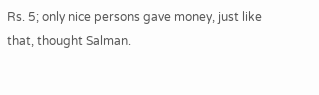Rs. 5; only nice persons gave money, just like that, thought Salman.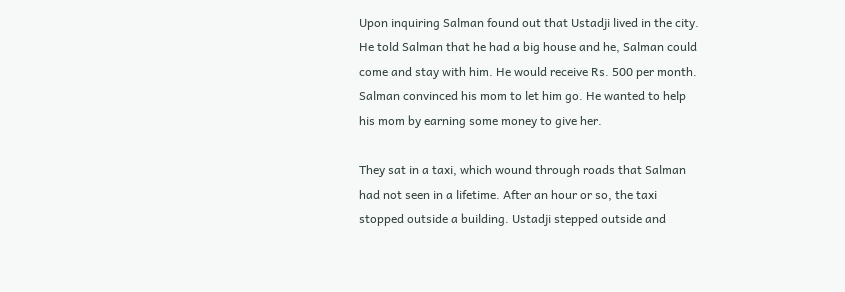Upon inquiring Salman found out that Ustadji lived in the city. He told Salman that he had a big house and he, Salman could come and stay with him. He would receive Rs. 500 per month. Salman convinced his mom to let him go. He wanted to help his mom by earning some money to give her.

They sat in a taxi, which wound through roads that Salman had not seen in a lifetime. After an hour or so, the taxi stopped outside a building. Ustadji stepped outside and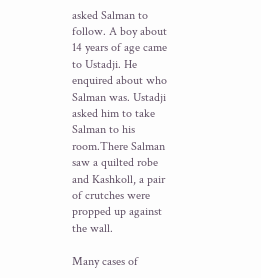asked Salman to follow. A boy about 14 years of age came to Ustadji. He enquired about who Salman was. Ustadji asked him to take Salman to his room.There Salman saw a quilted robe and Kashkoll, a pair of crutches were propped up against the wall.

Many cases of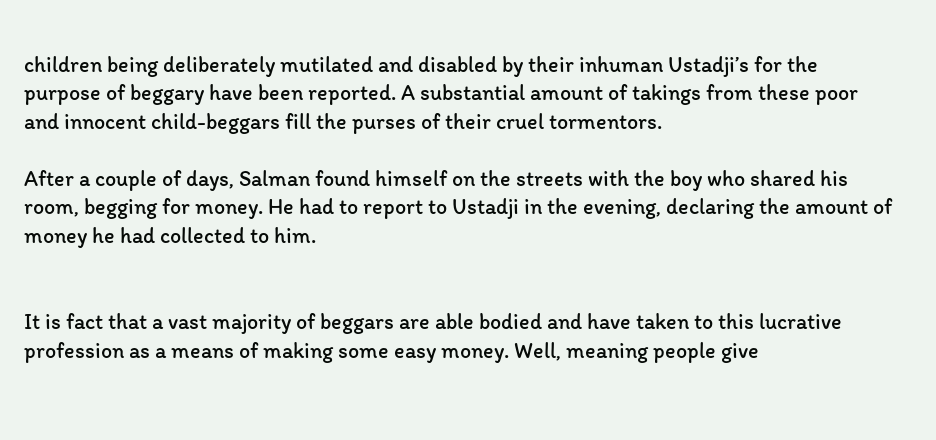children being deliberately mutilated and disabled by their inhuman Ustadji’s for the purpose of beggary have been reported. A substantial amount of takings from these poor and innocent child-beggars fill the purses of their cruel tormentors.

After a couple of days, Salman found himself on the streets with the boy who shared his room, begging for money. He had to report to Ustadji in the evening, declaring the amount of money he had collected to him.


It is fact that a vast majority of beggars are able bodied and have taken to this lucrative profession as a means of making some easy money. Well, meaning people give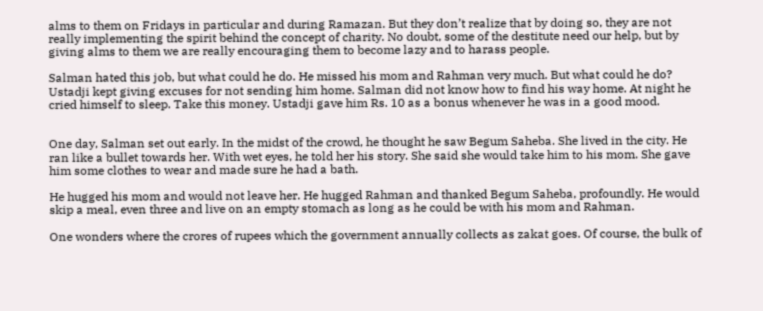alms to them on Fridays in particular and during Ramazan. But they don’t realize that by doing so, they are not really implementing the spirit behind the concept of charity. No doubt, some of the destitute need our help, but by giving alms to them we are really encouraging them to become lazy and to harass people.

Salman hated this job, but what could he do. He missed his mom and Rahman very much. But what could he do? Ustadji kept giving excuses for not sending him home. Salman did not know how to find his way home. At night he cried himself to sleep. Take this money. Ustadji gave him Rs. 10 as a bonus whenever he was in a good mood.


One day, Salman set out early. In the midst of the crowd, he thought he saw Begum Saheba. She lived in the city. He ran like a bullet towards her. With wet eyes, he told her his story. She said she would take him to his mom. She gave him some clothes to wear and made sure he had a bath.

He hugged his mom and would not leave her. He hugged Rahman and thanked Begum Saheba, profoundly. He would skip a meal, even three and live on an empty stomach as long as he could be with his mom and Rahman.

One wonders where the crores of rupees which the government annually collects as zakat goes. Of course, the bulk of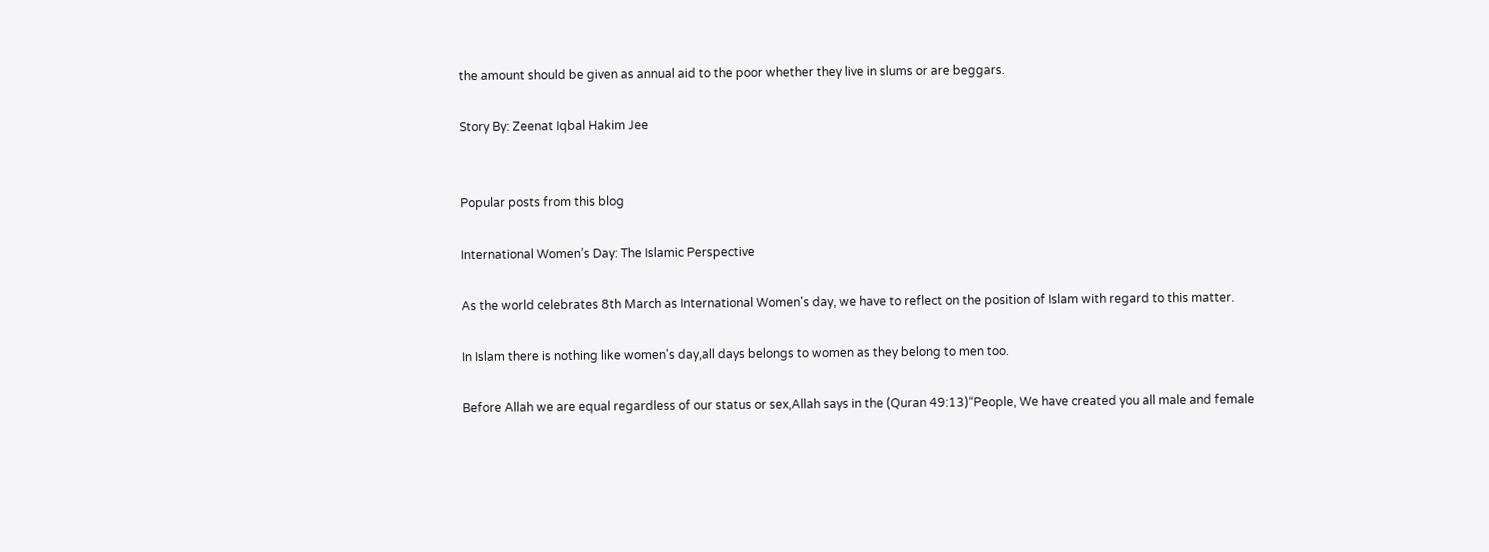the amount should be given as annual aid to the poor whether they live in slums or are beggars.

Story By: Zeenat Iqbal Hakim Jee


Popular posts from this blog

International Women’s Day: The Islamic Perspective

As the world celebrates 8th March as International Women's day, we have to reflect on the position of Islam with regard to this matter.

In Islam there is nothing like women's day,all days belongs to women as they belong to men too.

Before Allah we are equal regardless of our status or sex,Allah says in the (Quran 49:13)“People, We have created you all male and female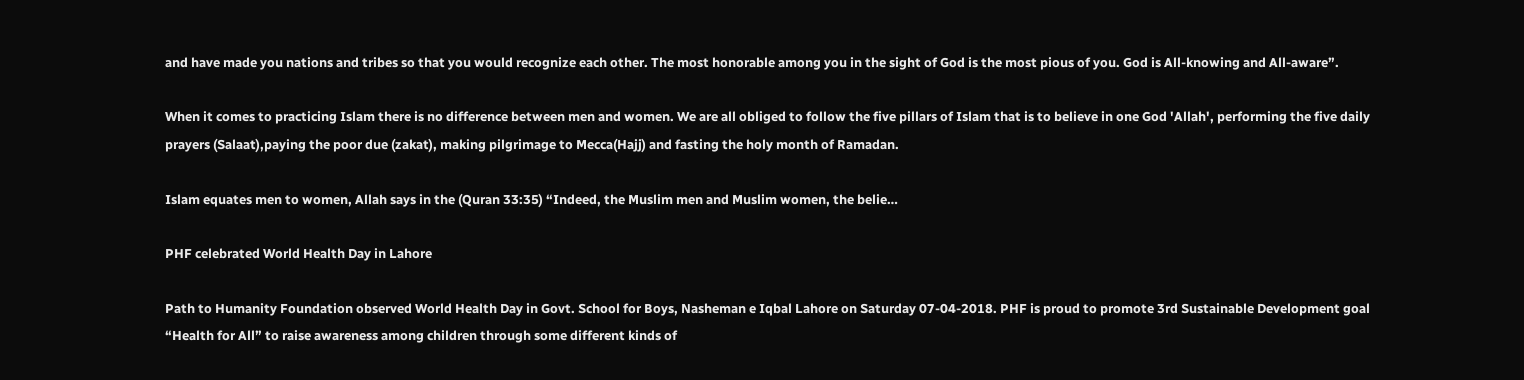and have made you nations and tribes so that you would recognize each other. The most honorable among you in the sight of God is the most pious of you. God is All-knowing and All-aware”.

When it comes to practicing Islam there is no difference between men and women. We are all obliged to follow the five pillars of Islam that is to believe in one God 'Allah', performing the five daily prayers (Salaat),paying the poor due (zakat), making pilgrimage to Mecca(Hajj) and fasting the holy month of Ramadan.

Islam equates men to women, Allah says in the (Quran 33:35) “Indeed, the Muslim men and Muslim women, the belie…

PHF celebrated World Health Day in Lahore

Path to Humanity Foundation observed World Health Day in Govt. School for Boys, Nasheman e Iqbal Lahore on Saturday 07-04-2018. PHF is proud to promote 3rd Sustainable Development goal “Health for All” to raise awareness among children through some different kinds of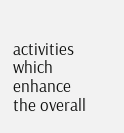activities which enhance the overall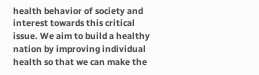health behavior of society and interest towards this critical issue. We aim to build a healthy nation by improving individual health so that we can make the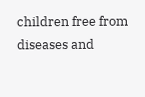children free from diseases and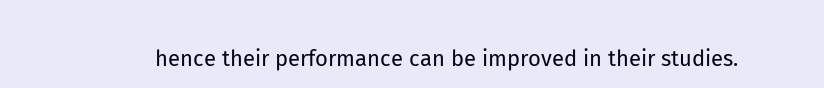hence their performance can be improved in their studies.